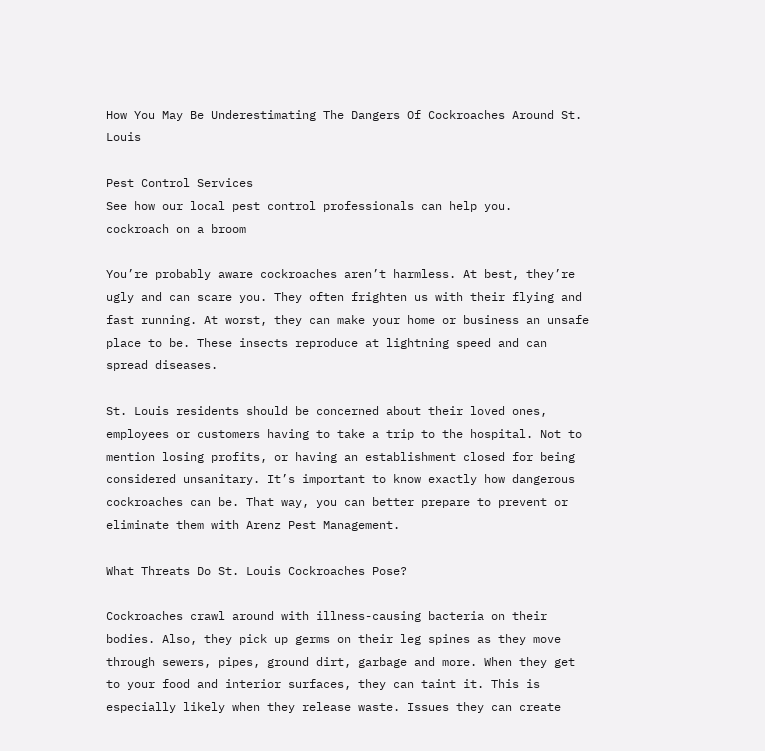How You May Be Underestimating The Dangers Of Cockroaches Around St. Louis

Pest Control Services
See how our local pest control professionals can help you.
cockroach on a broom

You’re probably aware cockroaches aren’t harmless. At best, they’re ugly and can scare you. They often frighten us with their flying and fast running. At worst, they can make your home or business an unsafe place to be. These insects reproduce at lightning speed and can spread diseases.

St. Louis residents should be concerned about their loved ones, employees or customers having to take a trip to the hospital. Not to mention losing profits, or having an establishment closed for being considered unsanitary. It’s important to know exactly how dangerous cockroaches can be. That way, you can better prepare to prevent or eliminate them with Arenz Pest Management.

What Threats Do St. Louis Cockroaches Pose?

Cockroaches crawl around with illness-causing bacteria on their bodies. Also, they pick up germs on their leg spines as they move through sewers, pipes, ground dirt, garbage and more. When they get to your food and interior surfaces, they can taint it. This is especially likely when they release waste. Issues they can create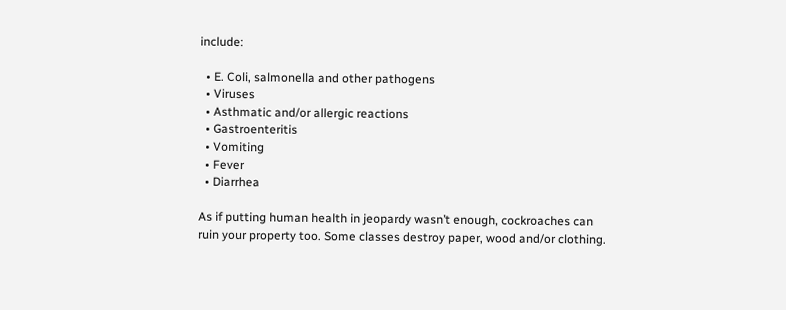include:

  • E. Coli, salmonella and other pathogens
  • Viruses
  • Asthmatic and/or allergic reactions
  • Gastroenteritis
  • Vomiting
  • Fever
  • Diarrhea

As if putting human health in jeopardy wasn’t enough, cockroaches can ruin your property too. Some classes destroy paper, wood and/or clothing.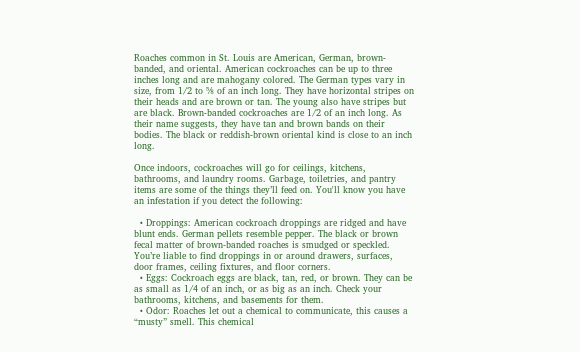Roaches common in St. Louis are American, German, brown-banded, and oriental. American cockroaches can be up to three inches long and are mahogany colored. The German types vary in size, from 1/2 to ⅝ of an inch long. They have horizontal stripes on their heads and are brown or tan. The young also have stripes but are black. Brown-banded cockroaches are 1/2 of an inch long. As their name suggests, they have tan and brown bands on their bodies. The black or reddish-brown oriental kind is close to an inch long.

Once indoors, cockroaches will go for ceilings, kitchens, bathrooms, and laundry rooms. Garbage, toiletries, and pantry items are some of the things they’ll feed on. You'll know you have an infestation if you detect the following:

  • Droppings: American cockroach droppings are ridged and have blunt ends. German pellets resemble pepper. The black or brown fecal matter of brown-banded roaches is smudged or speckled. You’re liable to find droppings in or around drawers, surfaces, door frames, ceiling fixtures, and floor corners.
  • Eggs: Cockroach eggs are black, tan, red, or brown. They can be as small as 1/4 of an inch, or as big as an inch. Check your bathrooms, kitchens, and basements for them.
  • Odor: Roaches let out a chemical to communicate, this causes a “musty” smell. This chemical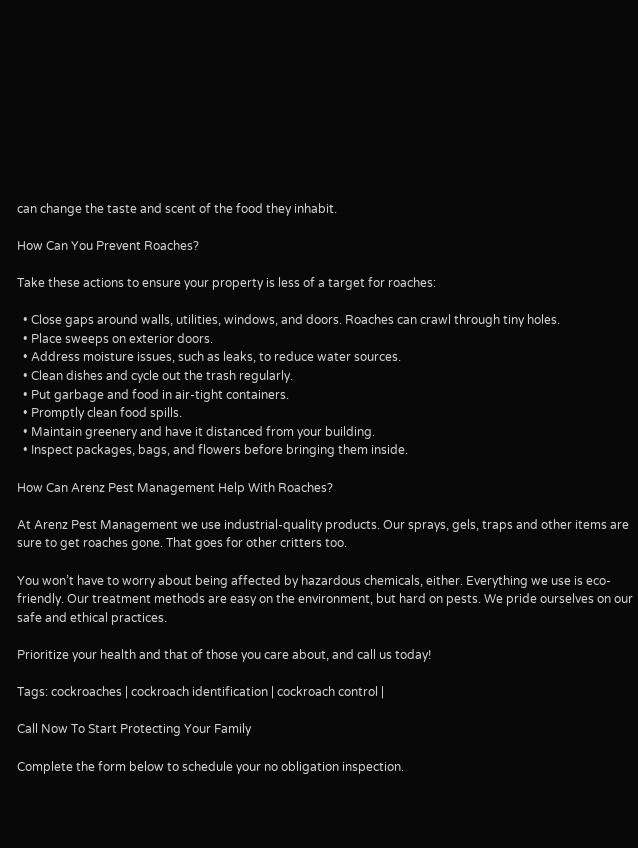can change the taste and scent of the food they inhabit.

How Can You Prevent Roaches?

Take these actions to ensure your property is less of a target for roaches:

  • Close gaps around walls, utilities, windows, and doors. Roaches can crawl through tiny holes.
  • Place sweeps on exterior doors.
  • Address moisture issues, such as leaks, to reduce water sources.
  • Clean dishes and cycle out the trash regularly.
  • Put garbage and food in air-tight containers.
  • Promptly clean food spills.
  • Maintain greenery and have it distanced from your building.
  • Inspect packages, bags, and flowers before bringing them inside.

How Can Arenz Pest Management Help With Roaches?

At Arenz Pest Management we use industrial-quality products. Our sprays, gels, traps and other items are sure to get roaches gone. That goes for other critters too.

You won’t have to worry about being affected by hazardous chemicals, either. Everything we use is eco-friendly. Our treatment methods are easy on the environment, but hard on pests. We pride ourselves on our safe and ethical practices.

Prioritize your health and that of those you care about, and call us today!

Tags: cockroaches | cockroach identification | cockroach control |

Call Now To Start Protecting Your Family

Complete the form below to schedule your no obligation inspection.